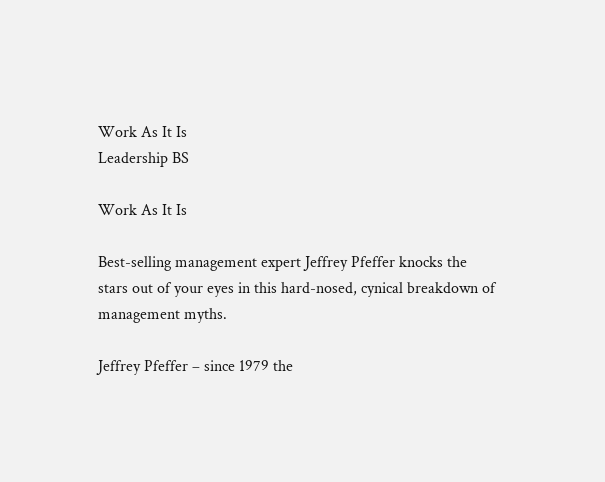Work As It Is
Leadership BS

Work As It Is

Best-selling management expert Jeffrey Pfeffer knocks the stars out of your eyes in this hard-nosed, cynical breakdown of management myths.

Jeffrey Pfeffer – since 1979 the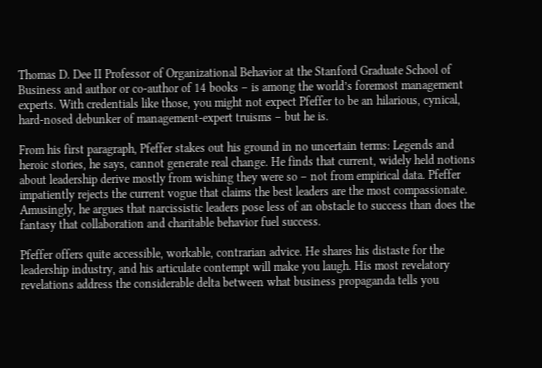Thomas D. Dee II Professor of Organizational Behavior at the Stanford Graduate School of Business and author or co-author of 14 books – is among the world’s foremost management experts. With credentials like those, you might not expect Pfeffer to be an hilarious, cynical, hard-nosed debunker of management-expert truisms – but he is.

From his first paragraph, Pfeffer stakes out his ground in no uncertain terms: Legends and heroic stories, he says, cannot generate real change. He finds that current, widely held notions about leadership derive mostly from wishing they were so – not from empirical data. Pfeffer impatiently rejects the current vogue that claims the best leaders are the most compassionate. Amusingly, he argues that narcissistic leaders pose less of an obstacle to success than does the fantasy that collaboration and charitable behavior fuel success.

Pfeffer offers quite accessible, workable, contrarian advice. He shares his distaste for the leadership industry, and his articulate contempt will make you laugh. His most revelatory revelations address the considerable delta between what business propaganda tells you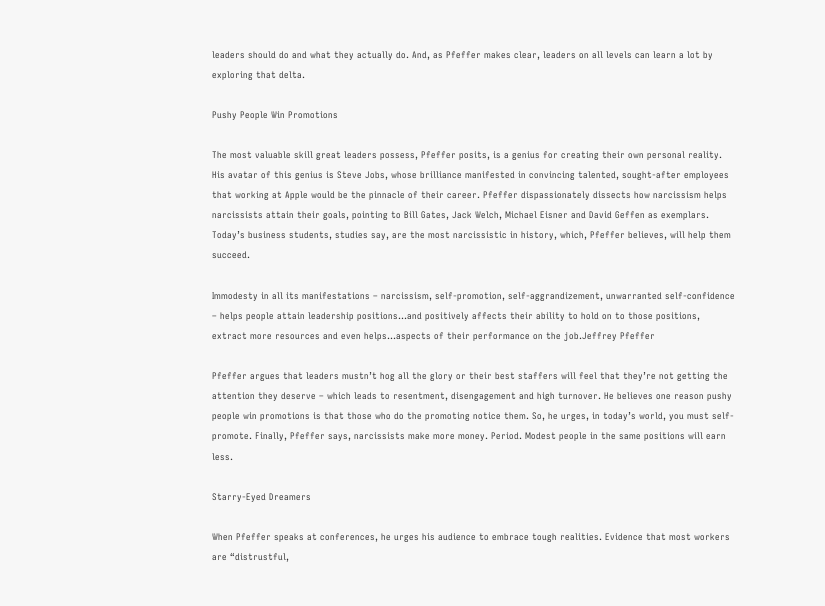leaders should do and what they actually do. And, as Pfeffer makes clear, leaders on all levels can learn a lot by exploring that delta.

Pushy People Win Promotions

The most valuable skill great leaders possess, Pfeffer posits, is a genius for creating their own personal reality. His avatar of this genius is Steve Jobs, whose brilliance manifested in convincing talented, sought-after employees that working at Apple would be the pinnacle of their career. Pfeffer dispassionately dissects how narcissism helps narcissists attain their goals, pointing to Bill Gates, Jack Welch, Michael Eisner and David Geffen as exemplars. Today’s business students, studies say, are the most narcissistic in history, which, Pfeffer believes, will help them succeed.

Immodesty in all its manifestations – narcissism, self-promotion, self-aggrandizement, unwarranted self-confidence – helps people attain leadership positions…and positively affects their ability to hold on to those positions, extract more resources and even helps…aspects of their performance on the job.Jeffrey Pfeffer

Pfeffer argues that leaders mustn’t hog all the glory or their best staffers will feel that they’re not getting the attention they deserve – which leads to resentment, disengagement and high turnover. He believes one reason pushy people win promotions is that those who do the promoting notice them. So, he urges, in today’s world, you must self-promote. Finally, Pfeffer says, narcissists make more money. Period. Modest people in the same positions will earn less.

Starry-Eyed Dreamers

When Pfeffer speaks at conferences, he urges his audience to embrace tough realities. Evidence that most workers are “distrustful,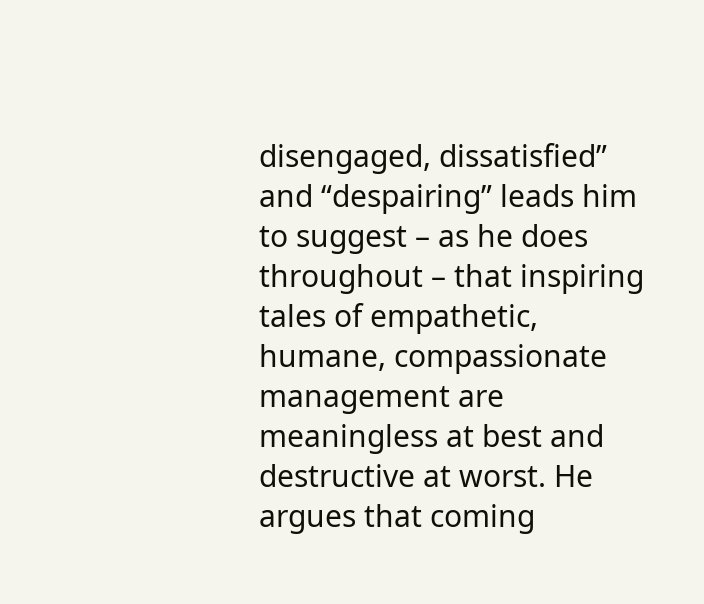disengaged, dissatisfied” and “despairing” leads him to suggest – as he does throughout – that inspiring tales of empathetic, humane, compassionate management are meaningless at best and destructive at worst. He argues that coming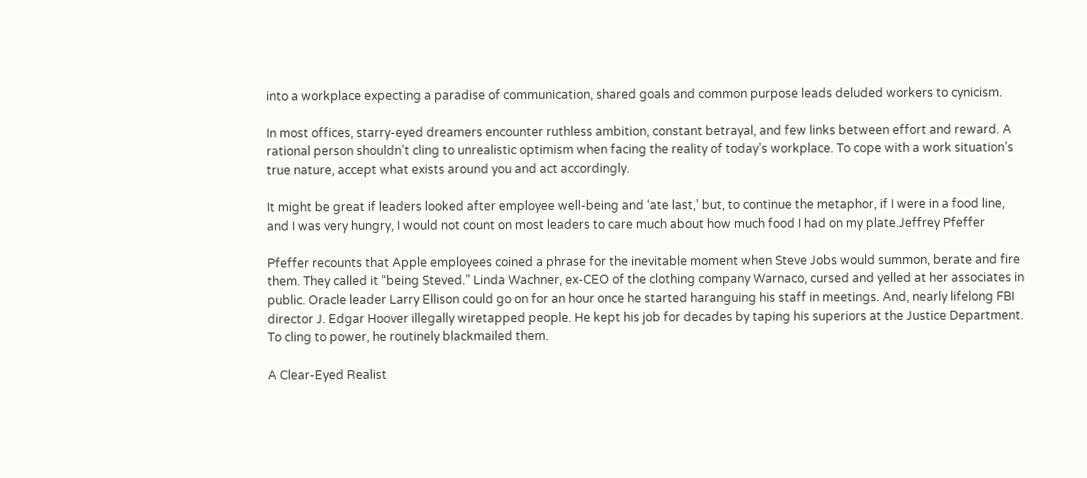into a workplace expecting a paradise of communication, shared goals and common purpose leads deluded workers to cynicism.

In most offices, starry-eyed dreamers encounter ruthless ambition, constant betrayal, and few links between effort and reward. A rational person shouldn’t cling to unrealistic optimism when facing the reality of today’s workplace. To cope with a work situation’s true nature, accept what exists around you and act accordingly.

It might be great if leaders looked after employee well-being and ‘ate last,’ but, to continue the metaphor, if I were in a food line, and I was very hungry, I would not count on most leaders to care much about how much food I had on my plate.Jeffrey Pfeffer

Pfeffer recounts that Apple employees coined a phrase for the inevitable moment when Steve Jobs would summon, berate and fire them. They called it “being Steved.” Linda Wachner, ex-CEO of the clothing company Warnaco, cursed and yelled at her associates in public. Oracle leader Larry Ellison could go on for an hour once he started haranguing his staff in meetings. And, nearly lifelong FBI director J. Edgar Hoover illegally wiretapped people. He kept his job for decades by taping his superiors at the Justice Department. To cling to power, he routinely blackmailed them.

A Clear-Eyed Realist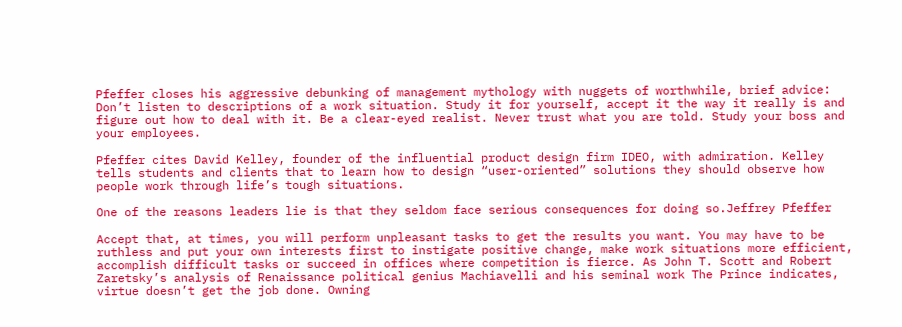Pfeffer closes his aggressive debunking of management mythology with nuggets of worthwhile, brief advice: Don’t listen to descriptions of a work situation. Study it for yourself, accept it the way it really is and figure out how to deal with it. Be a clear-eyed realist. Never trust what you are told. Study your boss and your employees.

Pfeffer cites David Kelley, founder of the influential product design firm IDEO, with admiration. Kelley tells students and clients that to learn how to design “user-oriented” solutions they should observe how people work through life’s tough situations.

One of the reasons leaders lie is that they seldom face serious consequences for doing so.Jeffrey Pfeffer

Accept that, at times, you will perform unpleasant tasks to get the results you want. You may have to be ruthless and put your own interests first to instigate positive change, make work situations more efficient, accomplish difficult tasks or succeed in offices where competition is fierce. As John T. Scott and Robert Zaretsky’s analysis of Renaissance political genius Machiavelli and his seminal work The Prince indicates, virtue doesn’t get the job done. Owning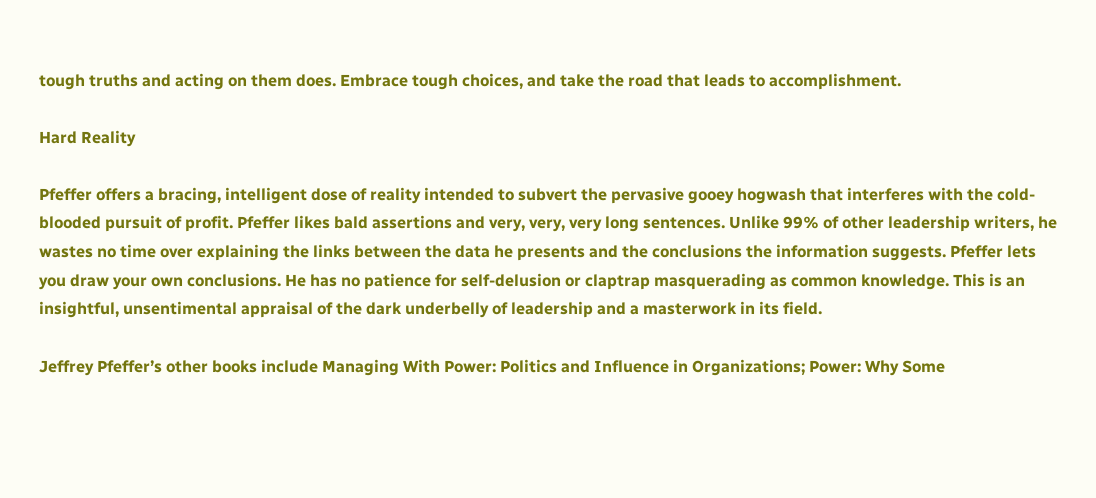tough truths and acting on them does. Embrace tough choices, and take the road that leads to accomplishment.

Hard Reality

Pfeffer offers a bracing, intelligent dose of reality intended to subvert the pervasive gooey hogwash that interferes with the cold-blooded pursuit of profit. Pfeffer likes bald assertions and very, very, very long sentences. Unlike 99% of other leadership writers, he wastes no time over explaining the links between the data he presents and the conclusions the information suggests. Pfeffer lets you draw your own conclusions. He has no patience for self-delusion or claptrap masquerading as common knowledge. This is an insightful, unsentimental appraisal of the dark underbelly of leadership and a masterwork in its field.

Jeffrey Pfeffer’s other books include Managing With Power: Politics and Influence in Organizations; Power: Why Some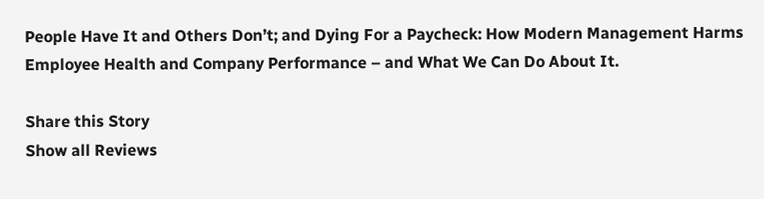People Have It and Others Don’t; and Dying For a Paycheck: How Modern Management Harms Employee Health and Company Performance – and What We Can Do About It.

Share this Story
Show all Reviews